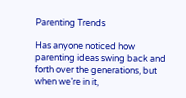Parenting Trends

Has anyone noticed how parenting ideas swing back and forth over the generations, but when we’re in it,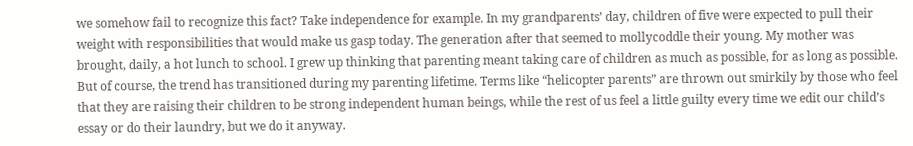we somehow fail to recognize this fact? Take independence for example. In my grandparents’ day, children of five were expected to pull their weight with responsibilities that would make us gasp today. The generation after that seemed to mollycoddle their young. My mother was brought, daily, a hot lunch to school. I grew up thinking that parenting meant taking care of children as much as possible, for as long as possible. But of course, the trend has transitioned during my parenting lifetime. Terms like “helicopter parents” are thrown out smirkily by those who feel that they are raising their children to be strong independent human beings, while the rest of us feel a little guilty every time we edit our child’s essay or do their laundry, but we do it anyway.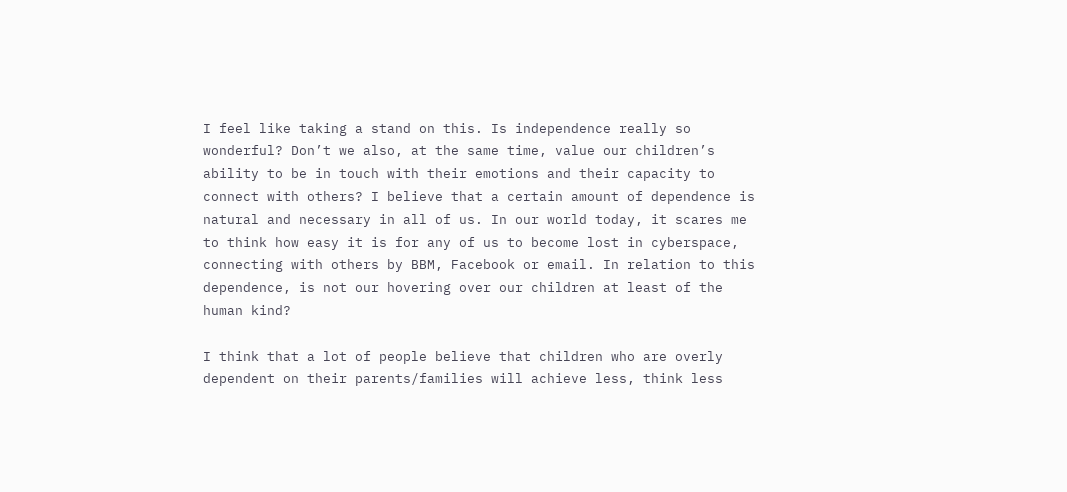I feel like taking a stand on this. Is independence really so wonderful? Don’t we also, at the same time, value our children’s ability to be in touch with their emotions and their capacity to connect with others? I believe that a certain amount of dependence is natural and necessary in all of us. In our world today, it scares me to think how easy it is for any of us to become lost in cyberspace, connecting with others by BBM, Facebook or email. In relation to this dependence, is not our hovering over our children at least of the human kind?

I think that a lot of people believe that children who are overly dependent on their parents/families will achieve less, think less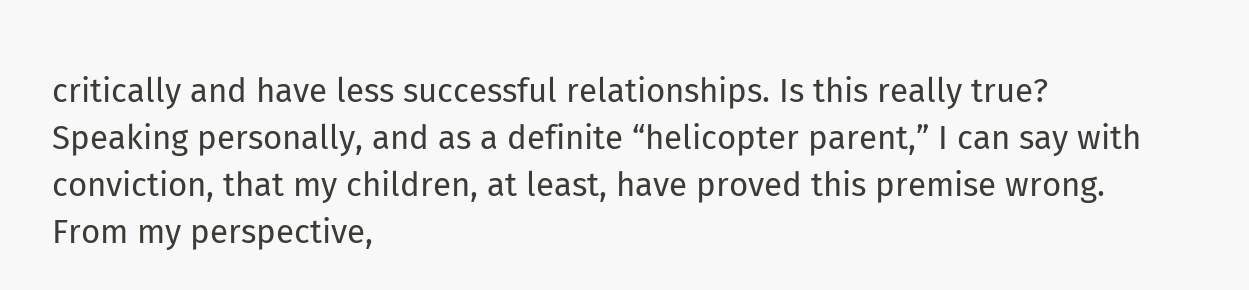critically and have less successful relationships. Is this really true? Speaking personally, and as a definite “helicopter parent,” I can say with conviction, that my children, at least, have proved this premise wrong. From my perspective,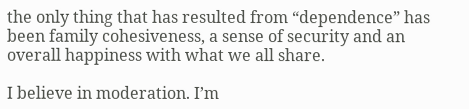the only thing that has resulted from “dependence” has been family cohesiveness, a sense of security and an overall happiness with what we all share.

I believe in moderation. I’m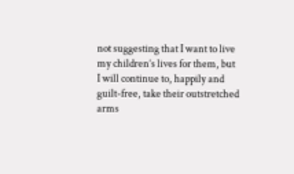not suggesting that I want to live my children’s lives for them, but I will continue to, happily and guilt-free, take their outstretched arms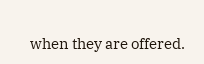when they are offered.